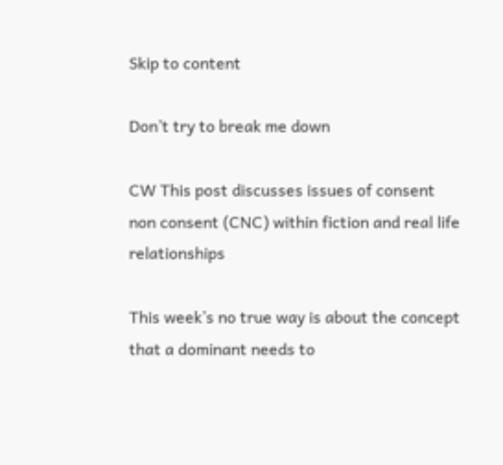Skip to content

Don’t try to break me down

CW This post discusses issues of consent non consent (CNC) within fiction and real life relationships

This week’s no true way is about the concept that a dominant needs to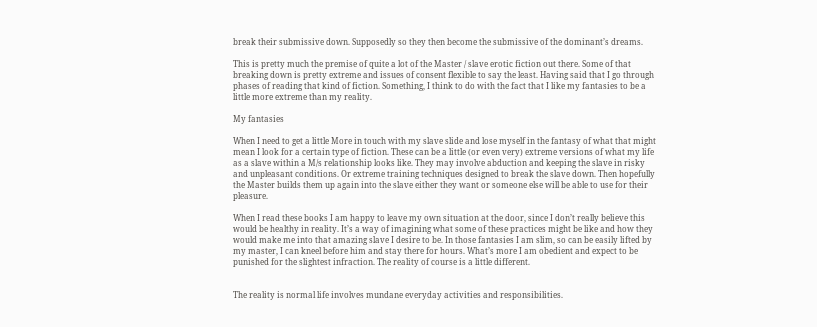break their submissive down. Supposedly so they then become the submissive of the dominant’s dreams.

This is pretty much the premise of quite a lot of the Master / slave erotic fiction out there. Some of that breaking down is pretty extreme and issues of consent flexible to say the least. Having said that I go through phases of reading that kind of fiction. Something, I think to do with the fact that I like my fantasies to be a little more extreme than my reality.

My fantasies

When I need to get a little More in touch with my slave slide and lose myself in the fantasy of what that might mean I look for a certain type of fiction. These can be a little (or even very) extreme versions of what my life as a slave within a M/s relationship looks like. They may involve abduction and keeping the slave in risky and unpleasant conditions. Or extreme training techniques designed to break the slave down. Then hopefully the Master builds them up again into the slave either they want or someone else will be able to use for their pleasure.

When I read these books I am happy to leave my own situation at the door, since I don’t really believe this would be healthy in reality. It’s a way of imagining what some of these practices might be like and how they would make me into that amazing slave I desire to be. In those fantasies I am slim, so can be easily lifted by my master, I can kneel before him and stay there for hours. What’s more I am obedient and expect to be punished for the slightest infraction. The reality of course is a little different.


The reality is normal life involves mundane everyday activities and responsibilities.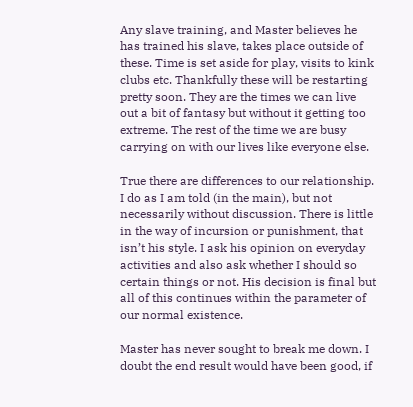Any slave training, and Master believes he has trained his slave, takes place outside of these. Time is set aside for play, visits to kink clubs etc. Thankfully these will be restarting pretty soon. They are the times we can live out a bit of fantasy but without it getting too extreme. The rest of the time we are busy carrying on with our lives like everyone else.

True there are differences to our relationship. I do as I am told (in the main), but not necessarily without discussion. There is little in the way of incursion or punishment, that isn’t his style. I ask his opinion on everyday activities and also ask whether I should so certain things or not. His decision is final but all of this continues within the parameter of our normal existence.

Master has never sought to break me down. I doubt the end result would have been good, if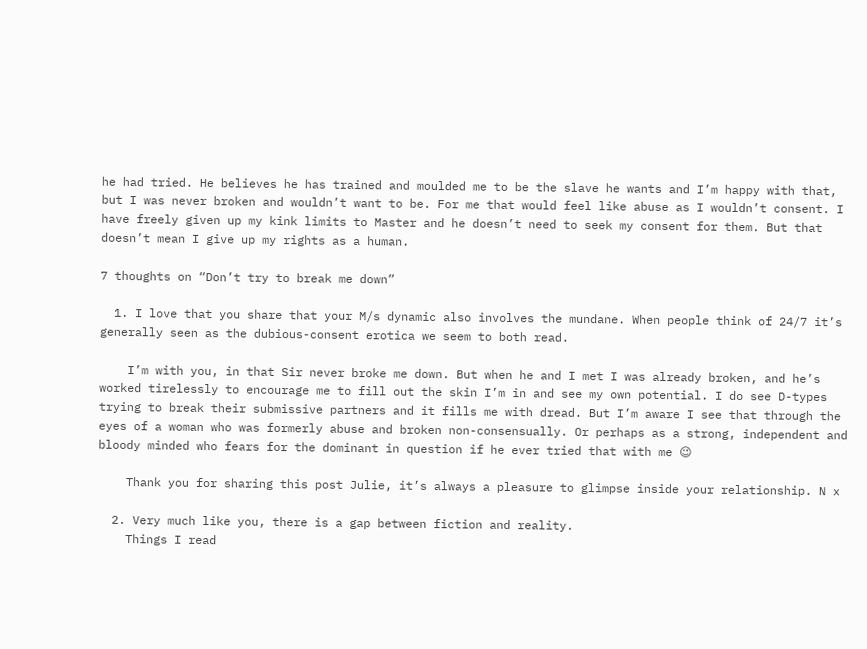he had tried. He believes he has trained and moulded me to be the slave he wants and I’m happy with that, but I was never broken and wouldn’t want to be. For me that would feel like abuse as I wouldn’t consent. I have freely given up my kink limits to Master and he doesn’t need to seek my consent for them. But that doesn’t mean I give up my rights as a human.

7 thoughts on “Don’t try to break me down”

  1. I love that you share that your M/s dynamic also involves the mundane. When people think of 24/7 it’s generally seen as the dubious-consent erotica we seem to both read.

    I’m with you, in that Sir never broke me down. But when he and I met I was already broken, and he’s worked tirelessly to encourage me to fill out the skin I’m in and see my own potential. I do see D-types trying to break their submissive partners and it fills me with dread. But I’m aware I see that through the eyes of a woman who was formerly abuse and broken non-consensually. Or perhaps as a strong, independent and bloody minded who fears for the dominant in question if he ever tried that with me 😉

    Thank you for sharing this post Julie, it’s always a pleasure to glimpse inside your relationship. N x

  2. Very much like you, there is a gap between fiction and reality.
    Things I read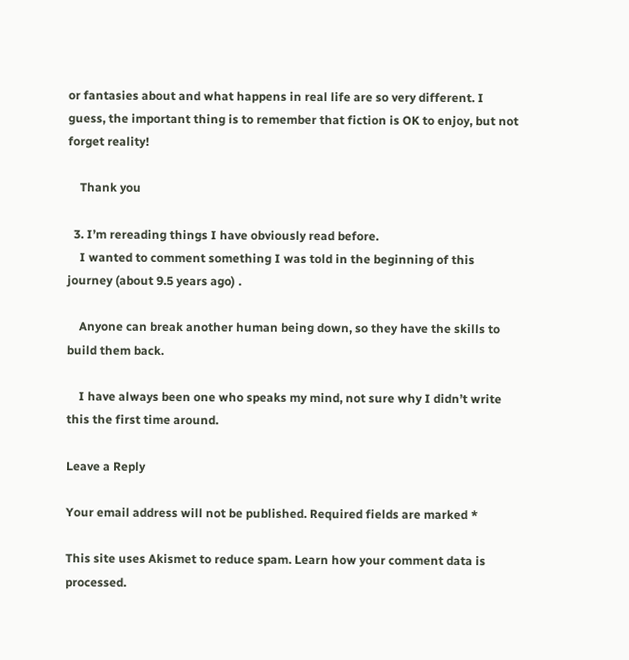or fantasies about and what happens in real life are so very different. I guess, the important thing is to remember that fiction is OK to enjoy, but not forget reality!

    Thank you

  3. I’m rereading things I have obviously read before.
    I wanted to comment something I was told in the beginning of this journey (about 9.5 years ago) .

    Anyone can break another human being down, so they have the skills to build them back.

    I have always been one who speaks my mind, not sure why I didn’t write this the first time around.

Leave a Reply

Your email address will not be published. Required fields are marked *

This site uses Akismet to reduce spam. Learn how your comment data is processed.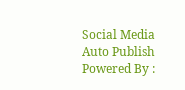Social Media Auto Publish Powered By :